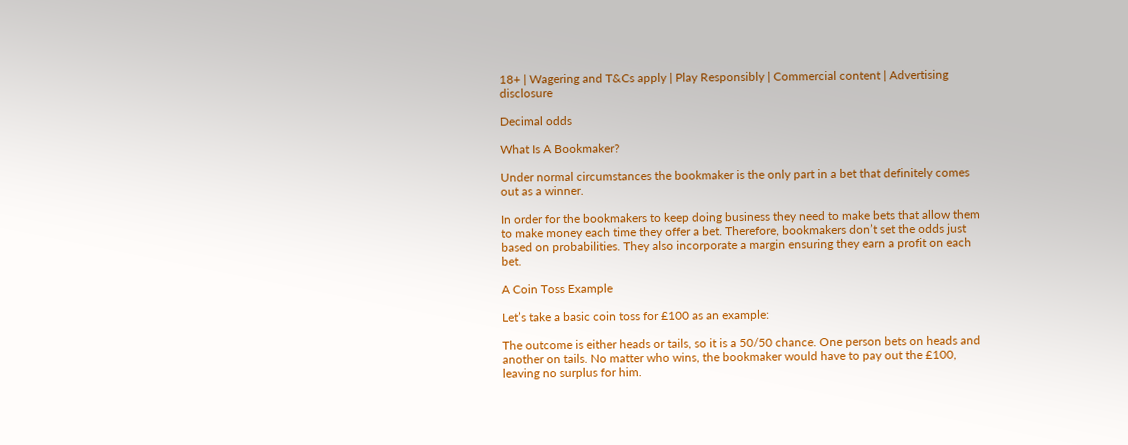18+ | Wagering and T&Cs apply | Play Responsibly | Commercial content | Advertising disclosure

Decimal odds

What Is A Bookmaker?

Under normal circumstances the bookmaker is the only part in a bet that definitely comes out as a winner.

In order for the bookmakers to keep doing business they need to make bets that allow them to make money each time they offer a bet. Therefore, bookmakers don’t set the odds just based on probabilities. They also incorporate a margin ensuring they earn a profit on each bet.

A Coin Toss Example

Let’s take a basic coin toss for £100 as an example:

The outcome is either heads or tails, so it is a 50/50 chance. One person bets on heads and another on tails. No matter who wins, the bookmaker would have to pay out the £100, leaving no surplus for him.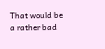That would be a rather bad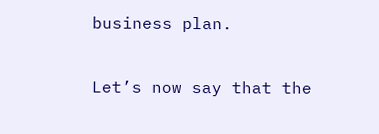business plan.

Let’s now say that the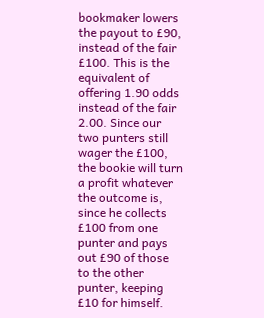bookmaker lowers the payout to £90, instead of the fair £100. This is the equivalent of offering 1.90 odds instead of the fair 2.00. Since our two punters still wager the £100, the bookie will turn a profit whatever the outcome is, since he collects £100 from one punter and pays out £90 of those to the other punter, keeping £10 for himself.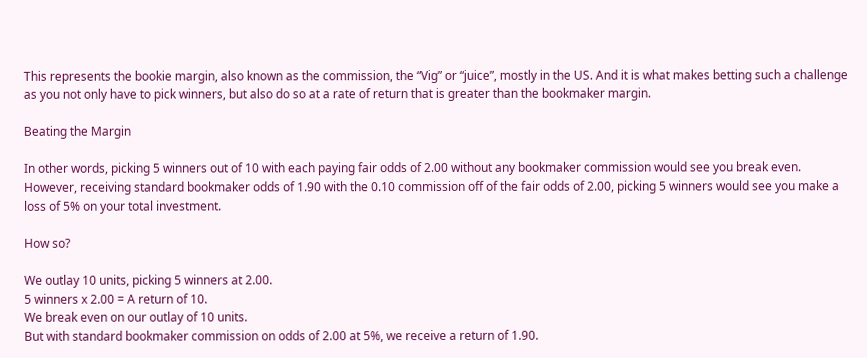This represents the bookie margin, also known as the commission, the “Vig” or “juice”, mostly in the US. And it is what makes betting such a challenge as you not only have to pick winners, but also do so at a rate of return that is greater than the bookmaker margin.

Beating the Margin

In other words, picking 5 winners out of 10 with each paying fair odds of 2.00 without any bookmaker commission would see you break even. However, receiving standard bookmaker odds of 1.90 with the 0.10 commission off of the fair odds of 2.00, picking 5 winners would see you make a loss of 5% on your total investment.

How so?

We outlay 10 units, picking 5 winners at 2.00.
5 winners x 2.00 = A return of 10.
We break even on our outlay of 10 units.
But with standard bookmaker commission on odds of 2.00 at 5%, we receive a return of 1.90.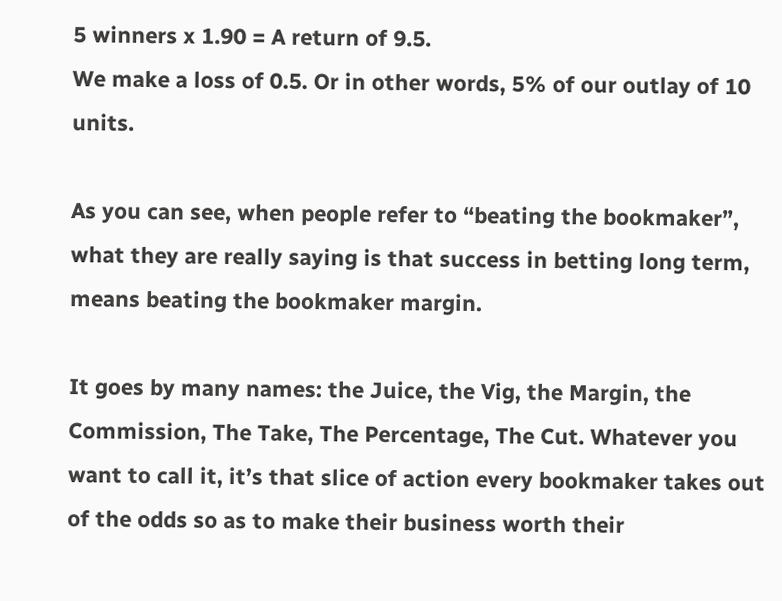5 winners x 1.90 = A return of 9.5.
We make a loss of 0.5. Or in other words, 5% of our outlay of 10 units.

As you can see, when people refer to “beating the bookmaker”, what they are really saying is that success in betting long term, means beating the bookmaker margin.

It goes by many names: the Juice, the Vig, the Margin, the Commission, The Take, The Percentage, The Cut. Whatever you want to call it, it’s that slice of action every bookmaker takes out of the odds so as to make their business worth their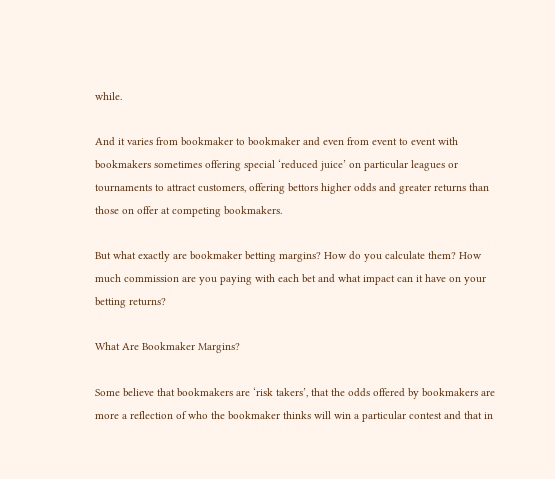while.

And it varies from bookmaker to bookmaker and even from event to event with bookmakers sometimes offering special ‘reduced juice’ on particular leagues or tournaments to attract customers, offering bettors higher odds and greater returns than those on offer at competing bookmakers.

But what exactly are bookmaker betting margins? How do you calculate them? How much commission are you paying with each bet and what impact can it have on your betting returns?

What Are Bookmaker Margins?

Some believe that bookmakers are ‘risk takers’, that the odds offered by bookmakers are more a reflection of who the bookmaker thinks will win a particular contest and that in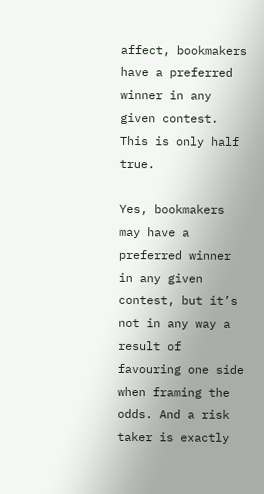affect, bookmakers have a preferred winner in any given contest. This is only half true.

Yes, bookmakers may have a preferred winner in any given contest, but it’s not in any way a result of favouring one side when framing the odds. And a risk taker is exactly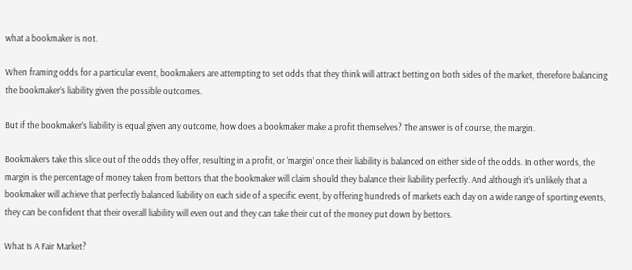what a bookmaker is not.

When framing odds for a particular event, bookmakers are attempting to set odds that they think will attract betting on both sides of the market, therefore balancing the bookmaker’s liability given the possible outcomes.

But if the bookmaker’s liability is equal given any outcome, how does a bookmaker make a profit themselves? The answer is of course, the margin.

Bookmakers take this slice out of the odds they offer, resulting in a profit, or ‘margin’ once their liability is balanced on either side of the odds. In other words, the margin is the percentage of money taken from bettors that the bookmaker will claim should they balance their liability perfectly. And although it’s unlikely that a bookmaker will achieve that perfectly balanced liability on each side of a specific event, by offering hundreds of markets each day on a wide range of sporting events, they can be confident that their overall liability will even out and they can take their cut of the money put down by bettors.

What Is A Fair Market?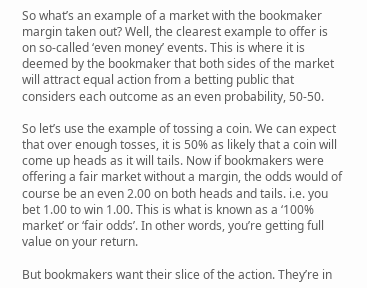So what’s an example of a market with the bookmaker margin taken out? Well, the clearest example to offer is on so-called ‘even money’ events. This is where it is deemed by the bookmaker that both sides of the market will attract equal action from a betting public that considers each outcome as an even probability, 50-50.

So let’s use the example of tossing a coin. We can expect that over enough tosses, it is 50% as likely that a coin will come up heads as it will tails. Now if bookmakers were offering a fair market without a margin, the odds would of course be an even 2.00 on both heads and tails. i.e. you bet 1.00 to win 1.00. This is what is known as a ‘100% market’ or ‘fair odds’. In other words, you’re getting full value on your return.

But bookmakers want their slice of the action. They’re in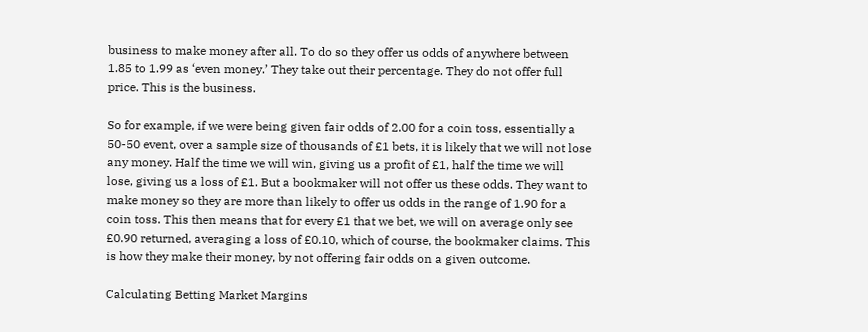business to make money after all. To do so they offer us odds of anywhere between 1.85 to 1.99 as ‘even money.’ They take out their percentage. They do not offer full price. This is the business.

So for example, if we were being given fair odds of 2.00 for a coin toss, essentially a 50-50 event, over a sample size of thousands of £1 bets, it is likely that we will not lose any money. Half the time we will win, giving us a profit of £1, half the time we will lose, giving us a loss of £1. But a bookmaker will not offer us these odds. They want to make money so they are more than likely to offer us odds in the range of 1.90 for a coin toss. This then means that for every £1 that we bet, we will on average only see £0.90 returned, averaging a loss of £0.10, which of course, the bookmaker claims. This is how they make their money, by not offering fair odds on a given outcome.

Calculating Betting Market Margins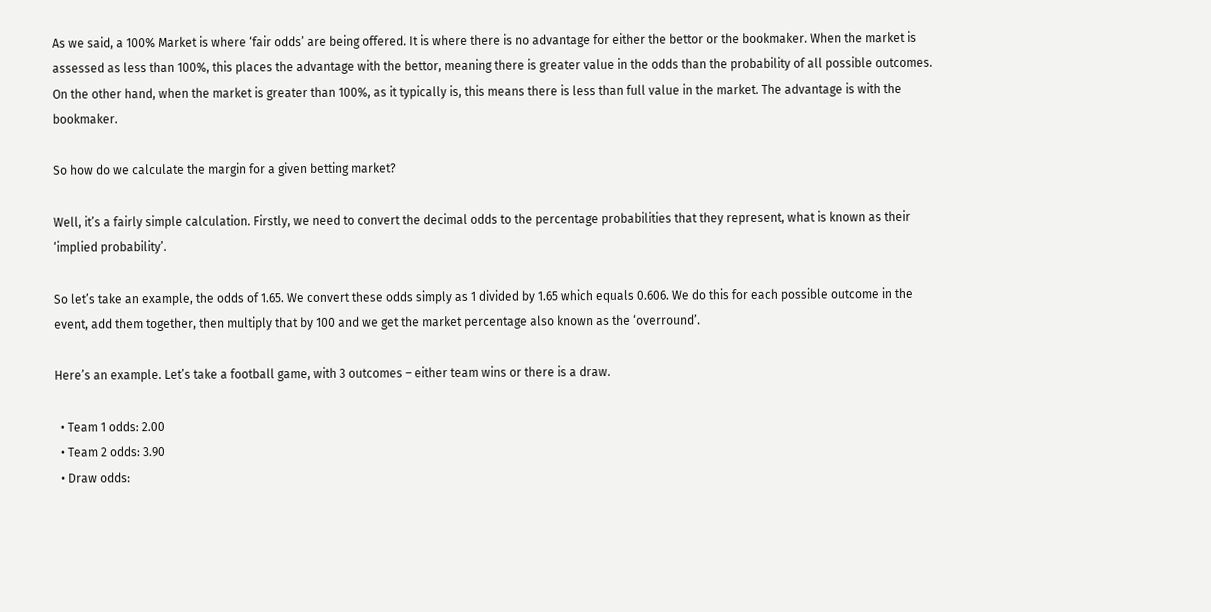As we said, a 100% Market is where ‘fair odds’ are being offered. It is where there is no advantage for either the bettor or the bookmaker. When the market is assessed as less than 100%, this places the advantage with the bettor, meaning there is greater value in the odds than the probability of all possible outcomes. On the other hand, when the market is greater than 100%, as it typically is, this means there is less than full value in the market. The advantage is with the bookmaker.

So how do we calculate the margin for a given betting market?

Well, it’s a fairly simple calculation. Firstly, we need to convert the decimal odds to the percentage probabilities that they represent, what is known as their ‘implied probability’.

So let’s take an example, the odds of 1.65. We convert these odds simply as 1 divided by 1.65 which equals 0.606. We do this for each possible outcome in the event, add them together, then multiply that by 100 and we get the market percentage also known as the ‘overround’.

Here’s an example. Let’s take a football game, with 3 outcomes – either team wins or there is a draw.

  • Team 1 odds: 2.00
  • Team 2 odds: 3.90
  • Draw odds: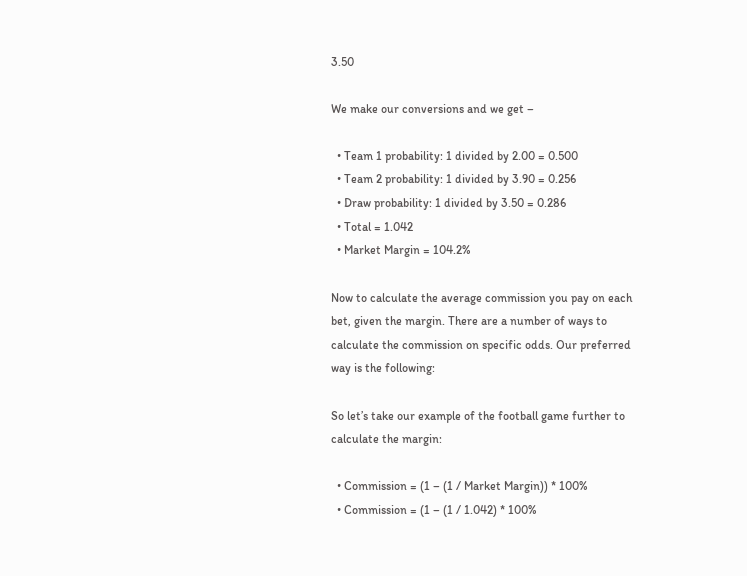3.50

We make our conversions and we get –

  • Team 1 probability: 1 divided by 2.00 = 0.500
  • Team 2 probability: 1 divided by 3.90 = 0.256
  • Draw probability: 1 divided by 3.50 = 0.286
  • Total = 1.042
  • Market Margin = 104.2%

Now to calculate the average commission you pay on each bet, given the margin. There are a number of ways to calculate the commission on specific odds. Our preferred way is the following:

So let’s take our example of the football game further to calculate the margin:

  • Commission = (1 – (1 / Market Margin)) * 100%
  • Commission = (1 – (1 / 1.042) * 100%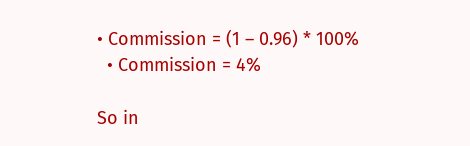• Commission = (1 – 0.96) * 100%
  • Commission = 4%

So in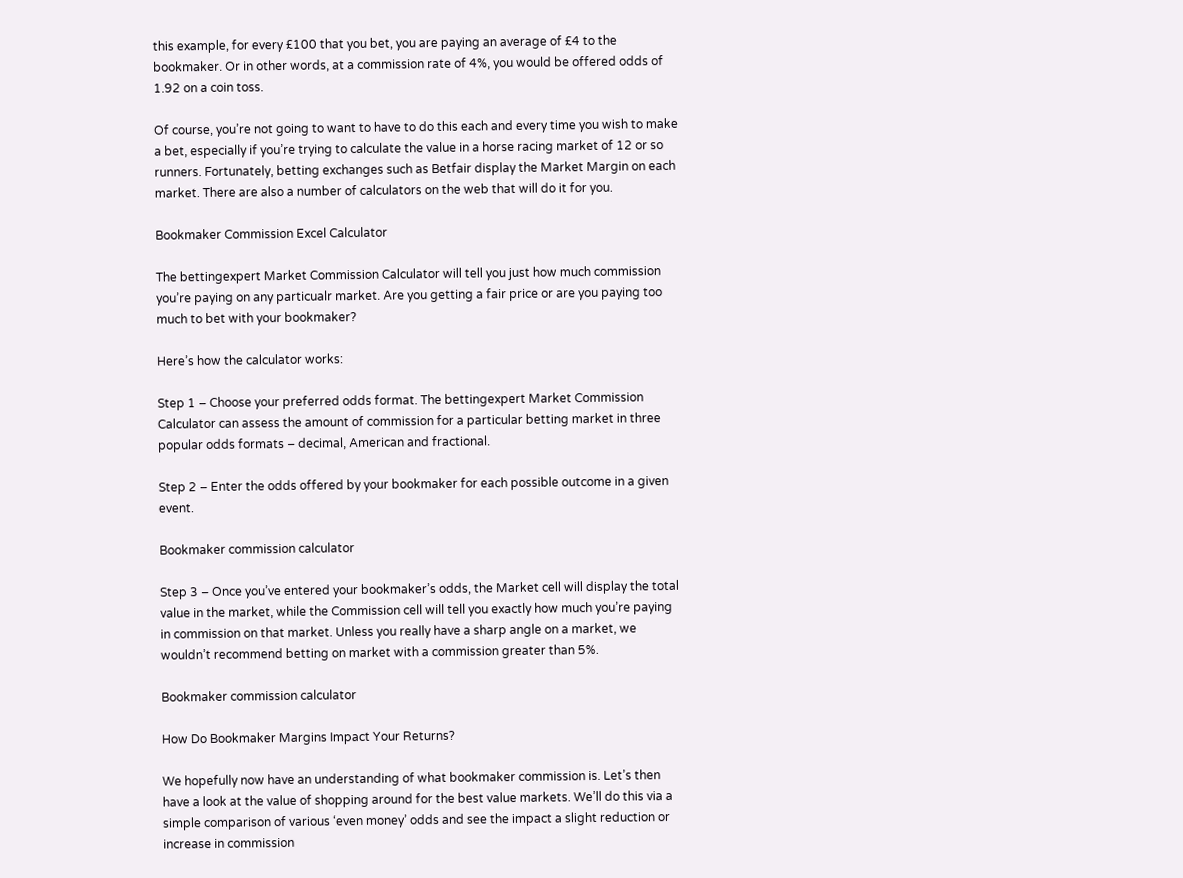this example, for every £100 that you bet, you are paying an average of £4 to the bookmaker. Or in other words, at a commission rate of 4%, you would be offered odds of 1.92 on a coin toss.

Of course, you’re not going to want to have to do this each and every time you wish to make a bet, especially if you’re trying to calculate the value in a horse racing market of 12 or so runners. Fortunately, betting exchanges such as Betfair display the Market Margin on each market. There are also a number of calculators on the web that will do it for you.

Bookmaker Commission Excel Calculator

The bettingexpert Market Commission Calculator will tell you just how much commission you’re paying on any particualr market. Are you getting a fair price or are you paying too much to bet with your bookmaker?

Here’s how the calculator works:

Step 1 – Choose your preferred odds format. The bettingexpert Market Commission Calculator can assess the amount of commission for a particular betting market in three popular odds formats – decimal, American and fractional.

Step 2 – Enter the odds offered by your bookmaker for each possible outcome in a given event.

Bookmaker commission calculator

Step 3 – Once you’ve entered your bookmaker’s odds, the Market cell will display the total value in the market, while the Commission cell will tell you exactly how much you’re paying in commission on that market. Unless you really have a sharp angle on a market, we wouldn’t recommend betting on market with a commission greater than 5%.

Bookmaker commission calculator

How Do Bookmaker Margins Impact Your Returns?

We hopefully now have an understanding of what bookmaker commission is. Let’s then have a look at the value of shopping around for the best value markets. We’ll do this via a simple comparison of various ‘even money’ odds and see the impact a slight reduction or increase in commission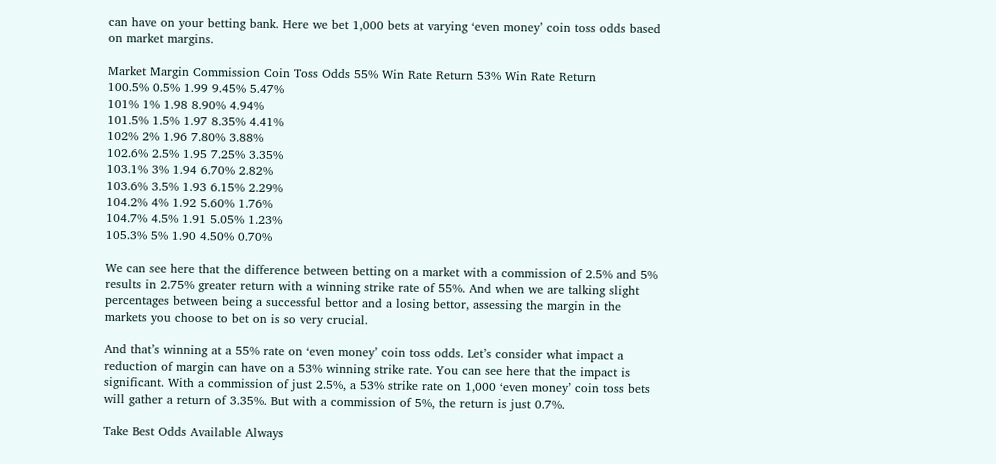can have on your betting bank. Here we bet 1,000 bets at varying ‘even money’ coin toss odds based on market margins.

Market Margin Commission Coin Toss Odds 55% Win Rate Return 53% Win Rate Return
100.5% 0.5% 1.99 9.45% 5.47%
101% 1% 1.98 8.90% 4.94%
101.5% 1.5% 1.97 8.35% 4.41%
102% 2% 1.96 7.80% 3.88%
102.6% 2.5% 1.95 7.25% 3.35%
103.1% 3% 1.94 6.70% 2.82%
103.6% 3.5% 1.93 6.15% 2.29%
104.2% 4% 1.92 5.60% 1.76%
104.7% 4.5% 1.91 5.05% 1.23%
105.3% 5% 1.90 4.50% 0.70%

We can see here that the difference between betting on a market with a commission of 2.5% and 5% results in 2.75% greater return with a winning strike rate of 55%. And when we are talking slight percentages between being a successful bettor and a losing bettor, assessing the margin in the markets you choose to bet on is so very crucial.

And that’s winning at a 55% rate on ‘even money’ coin toss odds. Let’s consider what impact a reduction of margin can have on a 53% winning strike rate. You can see here that the impact is significant. With a commission of just 2.5%, a 53% strike rate on 1,000 ‘even money’ coin toss bets will gather a return of 3.35%. But with a commission of 5%, the return is just 0.7%.

Take Best Odds Available Always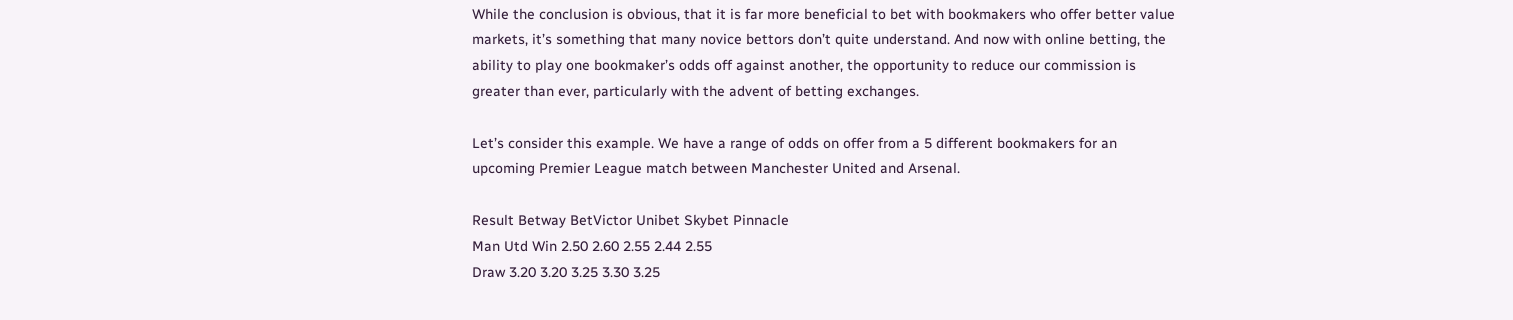While the conclusion is obvious, that it is far more beneficial to bet with bookmakers who offer better value markets, it’s something that many novice bettors don’t quite understand. And now with online betting, the ability to play one bookmaker’s odds off against another, the opportunity to reduce our commission is greater than ever, particularly with the advent of betting exchanges.

Let’s consider this example. We have a range of odds on offer from a 5 different bookmakers for an upcoming Premier League match between Manchester United and Arsenal.

Result Betway BetVictor Unibet Skybet Pinnacle
Man Utd Win 2.50 2.60 2.55 2.44 2.55
Draw 3.20 3.20 3.25 3.30 3.25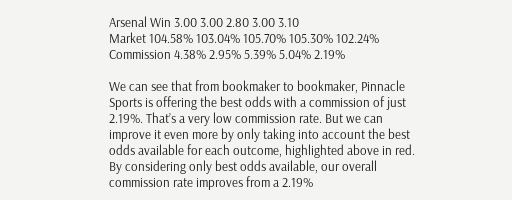Arsenal Win 3.00 3.00 2.80 3.00 3.10
Market 104.58% 103.04% 105.70% 105.30% 102.24%
Commission 4.38% 2.95% 5.39% 5.04% 2.19%

We can see that from bookmaker to bookmaker, Pinnacle Sports is offering the best odds with a commission of just 2.19%. That’s a very low commission rate. But we can improve it even more by only taking into account the best odds available for each outcome, highlighted above in red. By considering only best odds available, our overall commission rate improves from a 2.19%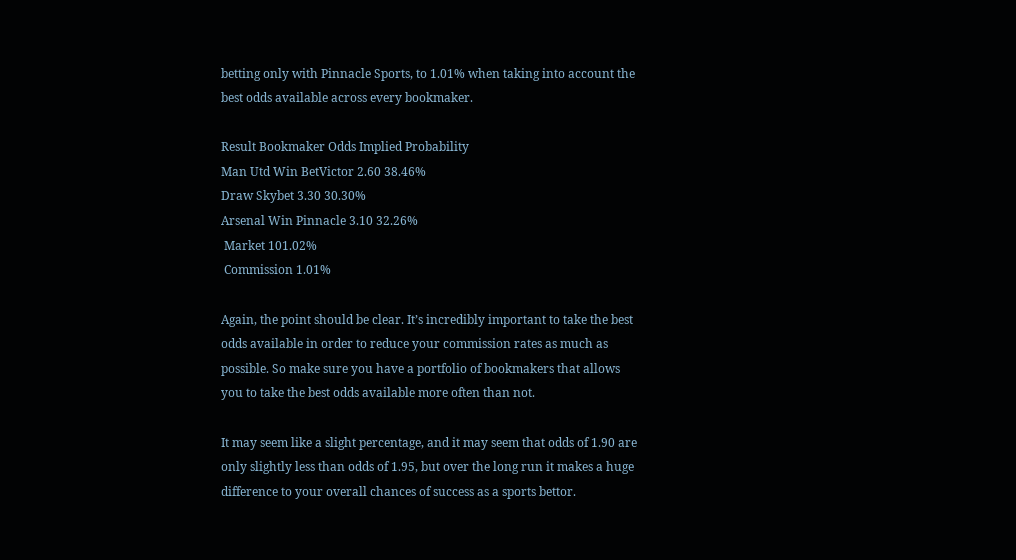betting only with Pinnacle Sports, to 1.01% when taking into account the best odds available across every bookmaker.

Result Bookmaker Odds Implied Probability
Man Utd Win BetVictor 2.60 38.46%
Draw Skybet 3.30 30.30%
Arsenal Win Pinnacle 3.10 32.26%
 Market 101.02%
 Commission 1.01%

Again, the point should be clear. It’s incredibly important to take the best odds available in order to reduce your commission rates as much as possible. So make sure you have a portfolio of bookmakers that allows you to take the best odds available more often than not.

It may seem like a slight percentage, and it may seem that odds of 1.90 are only slightly less than odds of 1.95, but over the long run it makes a huge difference to your overall chances of success as a sports bettor.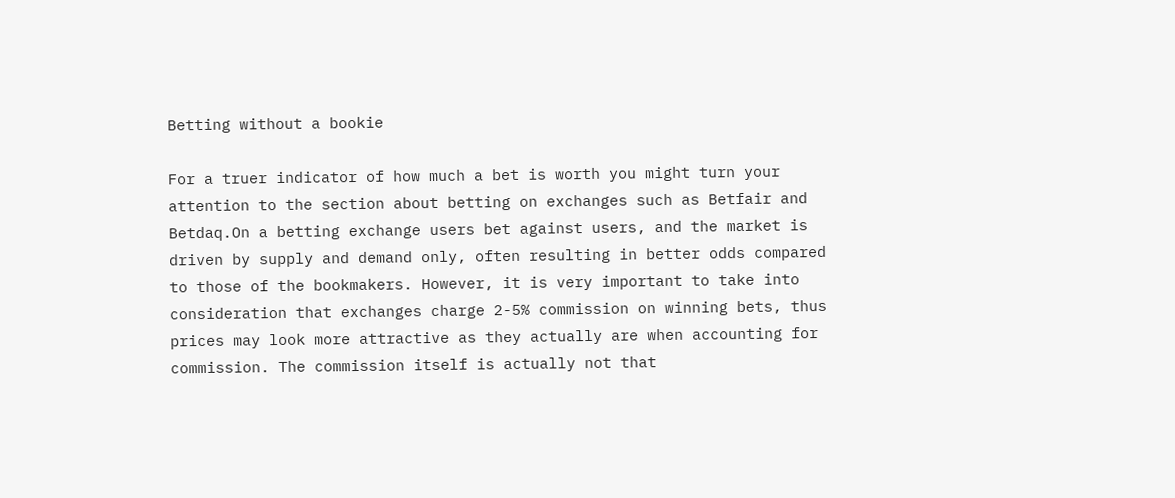Betting without a bookie

For a truer indicator of how much a bet is worth you might turn your attention to the section about betting on exchanges such as Betfair and Betdaq.On a betting exchange users bet against users, and the market is driven by supply and demand only, often resulting in better odds compared to those of the bookmakers. However, it is very important to take into consideration that exchanges charge 2-5% commission on winning bets, thus prices may look more attractive as they actually are when accounting for commission. The commission itself is actually not that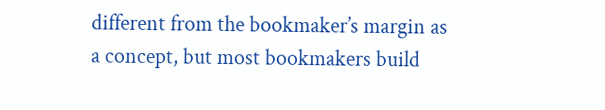different from the bookmaker’s margin as a concept, but most bookmakers build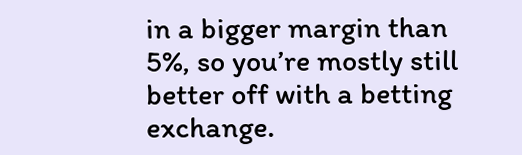in a bigger margin than 5%, so you’re mostly still better off with a betting exchange.